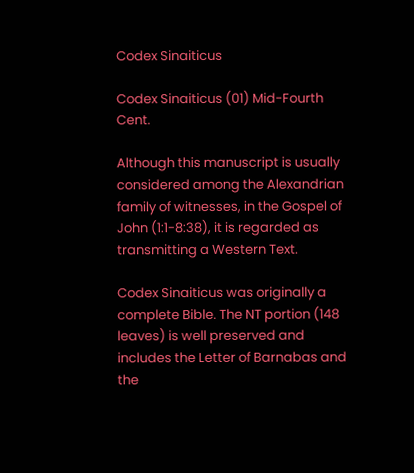Codex Sinaiticus

Codex Sinaiticus (01) Mid-Fourth Cent.

Although this manuscript is usually considered among the Alexandrian family of witnesses, in the Gospel of John (1:1-8:38), it is regarded as transmitting a Western Text.

Codex Sinaiticus was originally a complete Bible. The NT portion (148 leaves) is well preserved and includes the Letter of Barnabas and the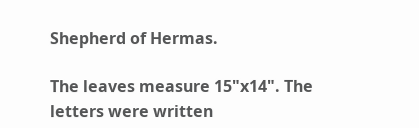Shepherd of Hermas.

The leaves measure 15"x14". The letters were written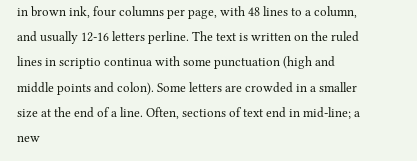in brown ink, four columns per page, with 48 lines to a column, and usually 12-16 letters perline. The text is written on the ruled lines in scriptio continua with some punctuation (high and middle points and colon). Some letters are crowded in a smaller size at the end of a line. Often, sections of text end in mid-line; a new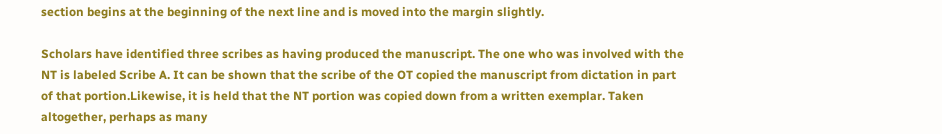section begins at the beginning of the next line and is moved into the margin slightly.

Scholars have identified three scribes as having produced the manuscript. The one who was involved with the NT is labeled Scribe A. It can be shown that the scribe of the OT copied the manuscript from dictation in part of that portion.Likewise, it is held that the NT portion was copied down from a written exemplar. Taken altogether, perhaps as many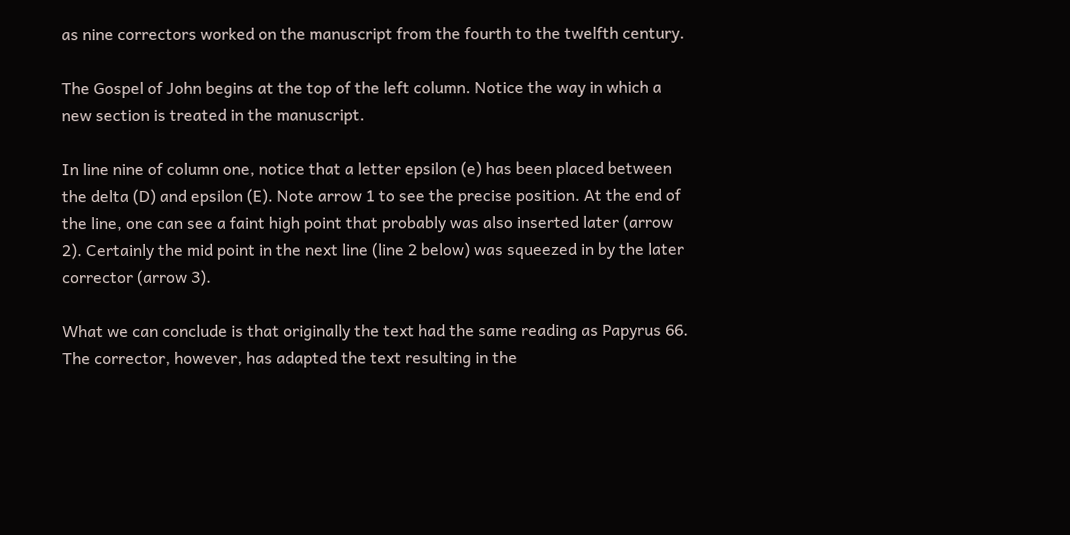as nine correctors worked on the manuscript from the fourth to the twelfth century.

The Gospel of John begins at the top of the left column. Notice the way in which a new section is treated in the manuscript.

In line nine of column one, notice that a letter epsilon (e) has been placed between the delta (D) and epsilon (E). Note arrow 1 to see the precise position. At the end of the line, one can see a faint high point that probably was also inserted later (arrow 2). Certainly the mid point in the next line (line 2 below) was squeezed in by the later corrector (arrow 3).

What we can conclude is that originally the text had the same reading as Papyrus 66. The corrector, however, has adapted the text resulting in the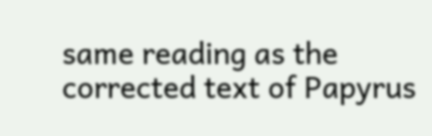same reading as the corrected text of Papyrus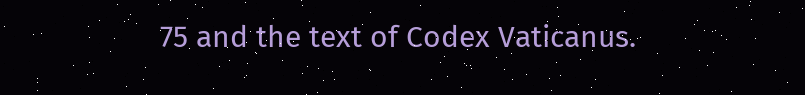75 and the text of Codex Vaticanus.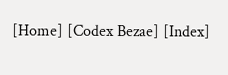[Home] [Codex Bezae] [Index]